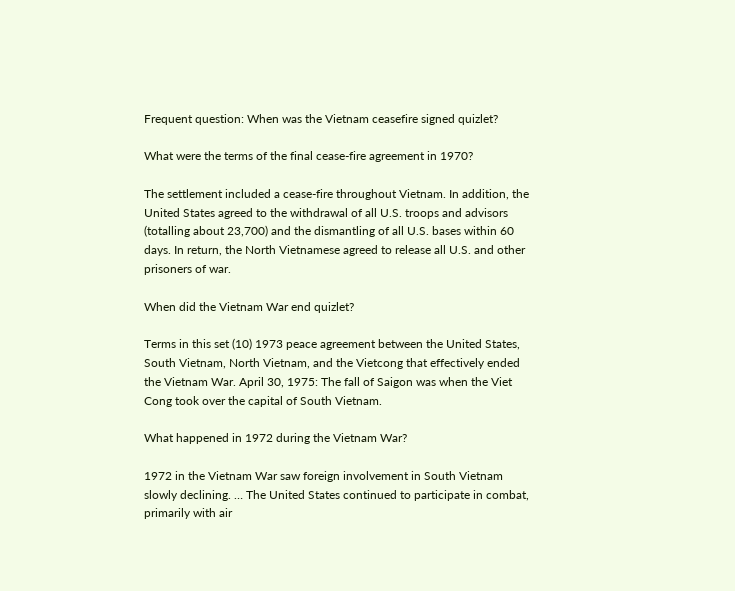Frequent question: When was the Vietnam ceasefire signed quizlet?

What were the terms of the final cease-fire agreement in 1970?

The settlement included a cease-fire throughout Vietnam. In addition, the United States agreed to the withdrawal of all U.S. troops and advisors (totalling about 23,700) and the dismantling of all U.S. bases within 60 days. In return, the North Vietnamese agreed to release all U.S. and other prisoners of war.

When did the Vietnam War end quizlet?

Terms in this set (10) 1973 peace agreement between the United States, South Vietnam, North Vietnam, and the Vietcong that effectively ended the Vietnam War. April 30, 1975: The fall of Saigon was when the Viet Cong took over the capital of South Vietnam.

What happened in 1972 during the Vietnam War?

1972 in the Vietnam War saw foreign involvement in South Vietnam slowly declining. … The United States continued to participate in combat, primarily with air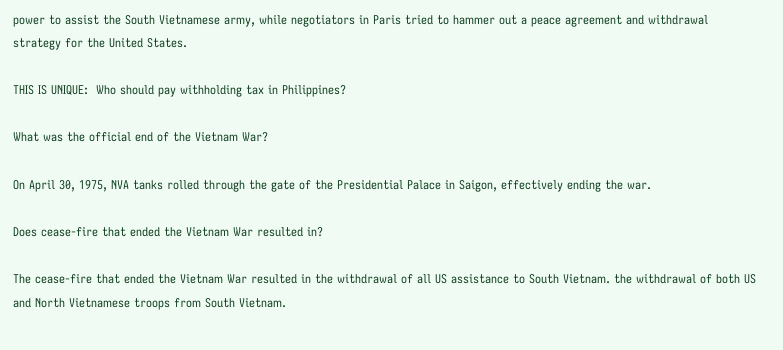power to assist the South Vietnamese army, while negotiators in Paris tried to hammer out a peace agreement and withdrawal strategy for the United States.

THIS IS UNIQUE:  Who should pay withholding tax in Philippines?

What was the official end of the Vietnam War?

On April 30, 1975, NVA tanks rolled through the gate of the Presidential Palace in Saigon, effectively ending the war.

Does cease-fire that ended the Vietnam War resulted in?

The cease-fire that ended the Vietnam War resulted in the withdrawal of all US assistance to South Vietnam. the withdrawal of both US and North Vietnamese troops from South Vietnam.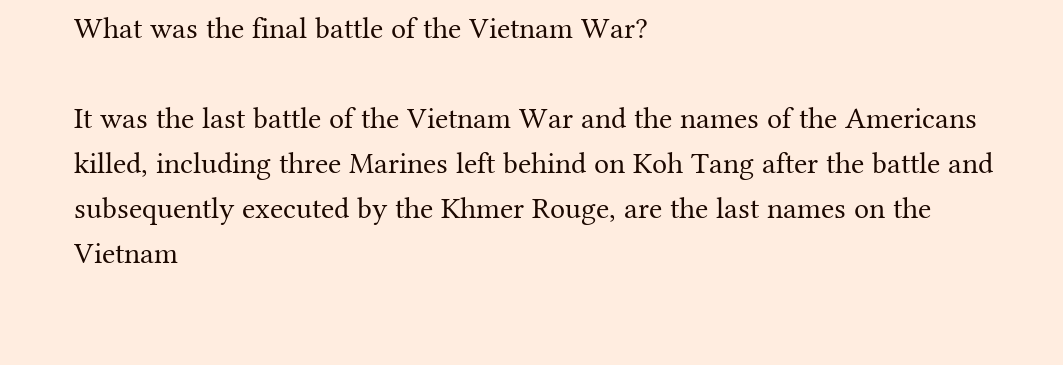What was the final battle of the Vietnam War?

It was the last battle of the Vietnam War and the names of the Americans killed, including three Marines left behind on Koh Tang after the battle and subsequently executed by the Khmer Rouge, are the last names on the Vietnam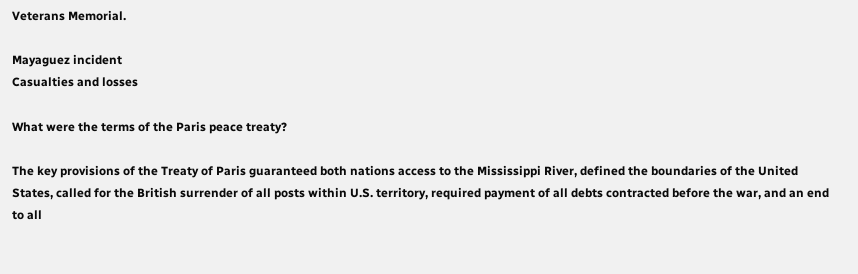Veterans Memorial.

Mayaguez incident
Casualties and losses

What were the terms of the Paris peace treaty?

The key provisions of the Treaty of Paris guaranteed both nations access to the Mississippi River, defined the boundaries of the United States, called for the British surrender of all posts within U.S. territory, required payment of all debts contracted before the war, and an end to all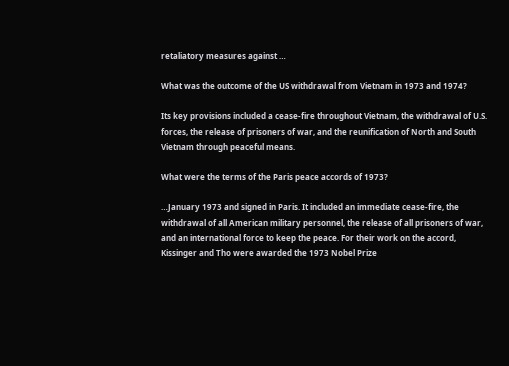retaliatory measures against …

What was the outcome of the US withdrawal from Vietnam in 1973 and 1974?

Its key provisions included a cease-fire throughout Vietnam, the withdrawal of U.S. forces, the release of prisoners of war, and the reunification of North and South Vietnam through peaceful means.

What were the terms of the Paris peace accords of 1973?

…January 1973 and signed in Paris. It included an immediate cease-fire, the withdrawal of all American military personnel, the release of all prisoners of war, and an international force to keep the peace. For their work on the accord, Kissinger and Tho were awarded the 1973 Nobel Prize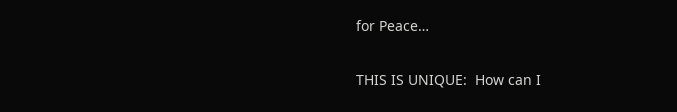for Peace…

THIS IS UNIQUE:  How can I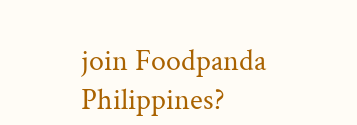join Foodpanda Philippines?